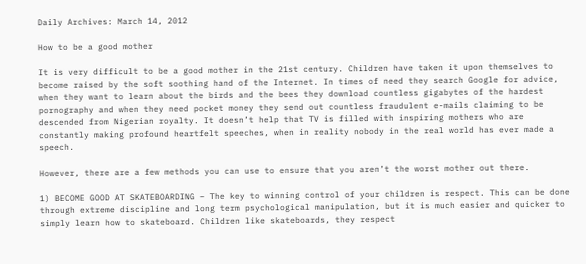Daily Archives: March 14, 2012

How to be a good mother

It is very difficult to be a good mother in the 21st century. Children have taken it upon themselves to become raised by the soft soothing hand of the Internet. In times of need they search Google for advice, when they want to learn about the birds and the bees they download countless gigabytes of the hardest pornography and when they need pocket money they send out countless fraudulent e-mails claiming to be descended from Nigerian royalty. It doesn’t help that TV is filled with inspiring mothers who are constantly making profound heartfelt speeches, when in reality nobody in the real world has ever made a speech.

However, there are a few methods you can use to ensure that you aren’t the worst mother out there.

1) BECOME GOOD AT SKATEBOARDING – The key to winning control of your children is respect. This can be done through extreme discipline and long term psychological manipulation, but it is much easier and quicker to simply learn how to skateboard. Children like skateboards, they respect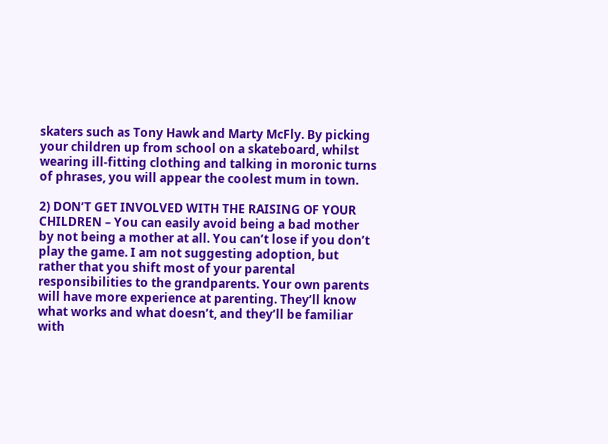skaters such as Tony Hawk and Marty McFly. By picking your children up from school on a skateboard, whilst wearing ill-fitting clothing and talking in moronic turns of phrases, you will appear the coolest mum in town.

2) DON’T GET INVOLVED WITH THE RAISING OF YOUR CHILDREN – You can easily avoid being a bad mother by not being a mother at all. You can’t lose if you don’t play the game. I am not suggesting adoption, but rather that you shift most of your parental responsibilities to the grandparents. Your own parents will have more experience at parenting. They’ll know what works and what doesn’t, and they’ll be familiar with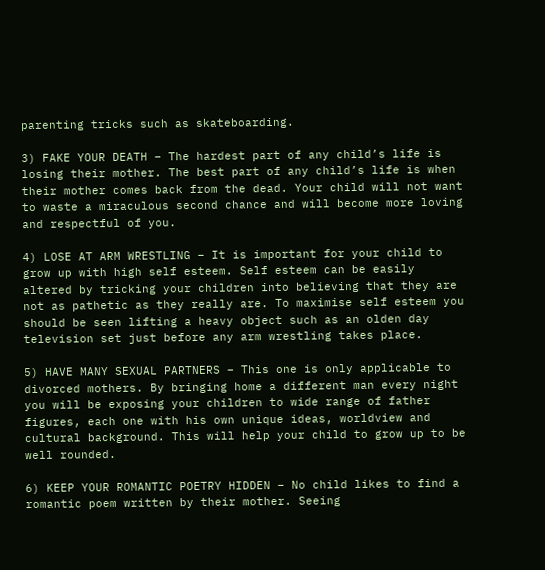parenting tricks such as skateboarding.

3) FAKE YOUR DEATH – The hardest part of any child’s life is losing their mother. The best part of any child’s life is when their mother comes back from the dead. Your child will not want to waste a miraculous second chance and will become more loving and respectful of you.

4) LOSE AT ARM WRESTLING – It is important for your child to grow up with high self esteem. Self esteem can be easily altered by tricking your children into believing that they are not as pathetic as they really are. To maximise self esteem you should be seen lifting a heavy object such as an olden day television set just before any arm wrestling takes place.

5) HAVE MANY SEXUAL PARTNERS – This one is only applicable to divorced mothers. By bringing home a different man every night you will be exposing your children to wide range of father figures, each one with his own unique ideas, worldview and cultural background. This will help your child to grow up to be well rounded.

6) KEEP YOUR ROMANTIC POETRY HIDDEN – No child likes to find a romantic poem written by their mother. Seeing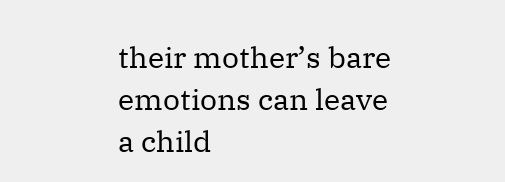their mother’s bare emotions can leave a child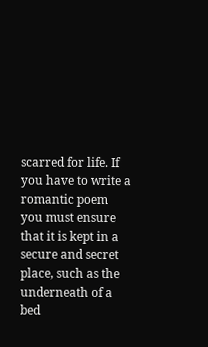scarred for life. If you have to write a romantic poem you must ensure that it is kept in a secure and secret place, such as the underneath of a bed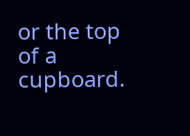or the top of a cupboard.